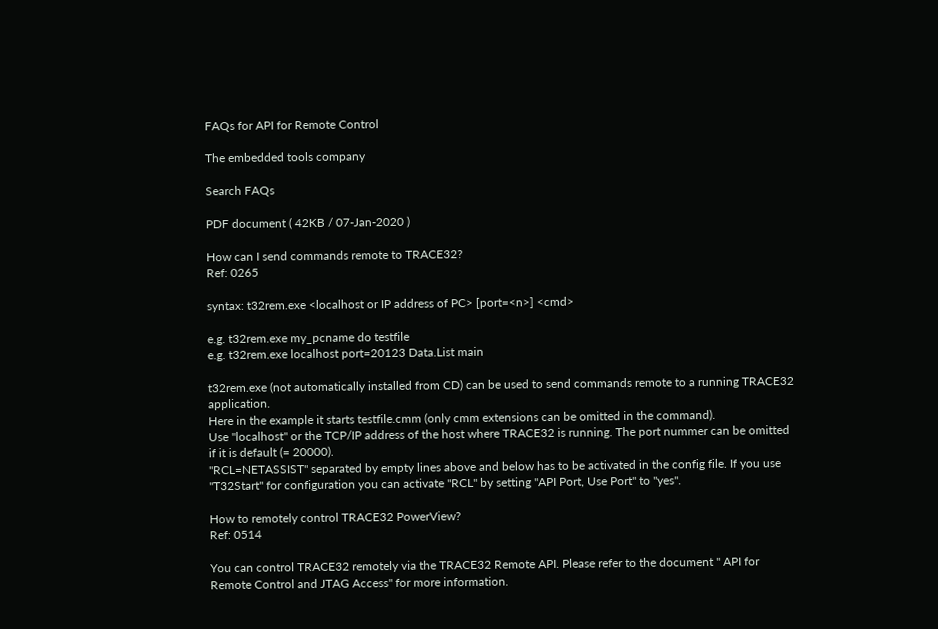FAQs for API for Remote Control

The embedded tools company

Search FAQs

PDF document ( 42KB / 07-Jan-2020 )

How can I send commands remote to TRACE32?
Ref: 0265

syntax: t32rem.exe <localhost or IP address of PC> [port=<n>] <cmd>

e.g. t32rem.exe my_pcname do testfile
e.g. t32rem.exe localhost port=20123 Data.List main

t32rem.exe (not automatically installed from CD) can be used to send commands remote to a running TRACE32 application.
Here in the example it starts testfile.cmm (only cmm extensions can be omitted in the command).
Use "localhost" or the TCP/IP address of the host where TRACE32 is running. The port nummer can be omitted if it is default (= 20000).
"RCL=NETASSIST" separated by empty lines above and below has to be activated in the config file. If you use "T32Start" for configuration you can activate "RCL" by setting "API Port, Use Port" to "yes".

How to remotely control TRACE32 PowerView?
Ref: 0514

You can control TRACE32 remotely via the TRACE32 Remote API. Please refer to the document " API for Remote Control and JTAG Access" for more information.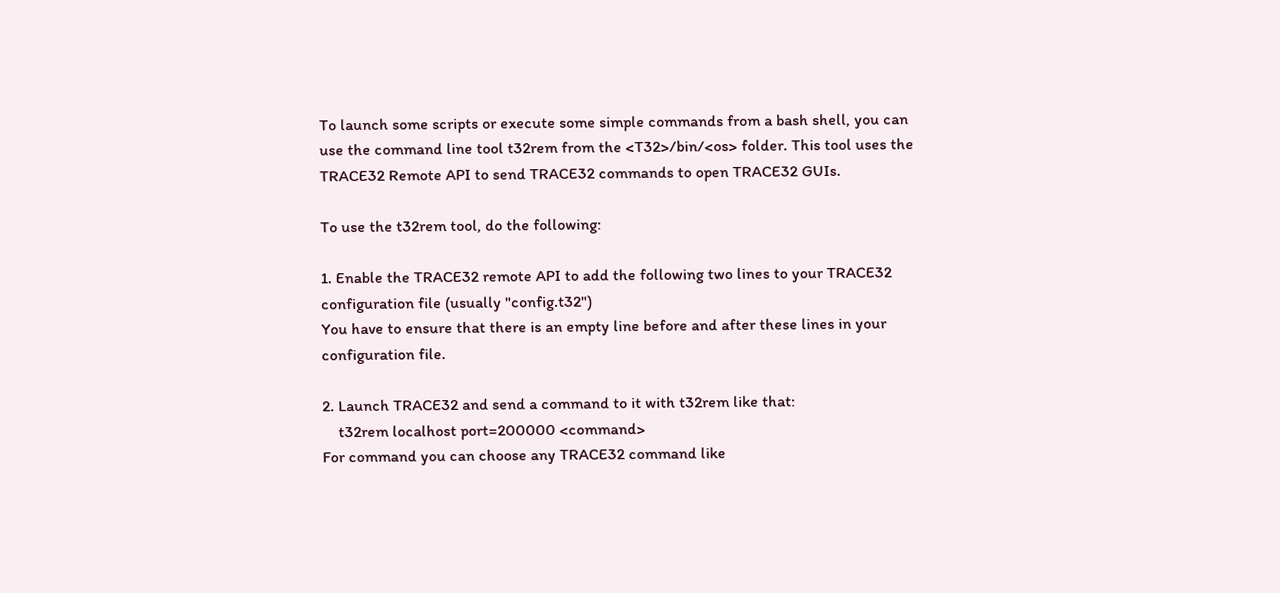To launch some scripts or execute some simple commands from a bash shell, you can use the command line tool t32rem from the <T32>/bin/<os> folder. This tool uses the TRACE32 Remote API to send TRACE32 commands to open TRACE32 GUIs.

To use the t32rem tool, do the following:

1. Enable the TRACE32 remote API to add the following two lines to your TRACE32 configuration file (usually "config.t32")
You have to ensure that there is an empty line before and after these lines in your configuration file.

2. Launch TRACE32 and send a command to it with t32rem like that:
    t32rem localhost port=200000 <command>
For command you can choose any TRACE32 command like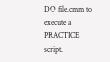DO file.cmm to execute a PRACTICE script.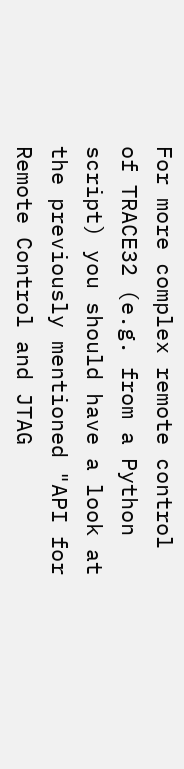For more complex remote control of TRACE32 (e.g. from a Python script) you should have a look at the previously mentioned "API for Remote Control and JTAG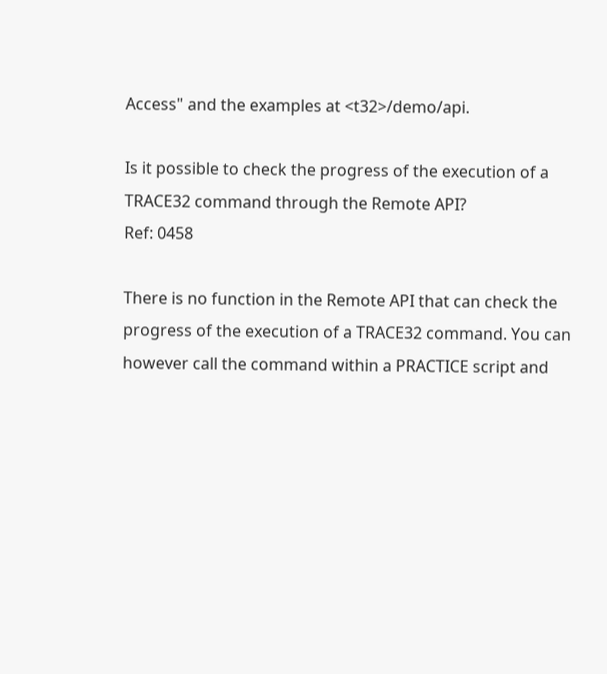Access" and the examples at <t32>/demo/api.

Is it possible to check the progress of the execution of a TRACE32 command through the Remote API?
Ref: 0458

There is no function in the Remote API that can check the progress of the execution of a TRACE32 command. You can however call the command within a PRACTICE script and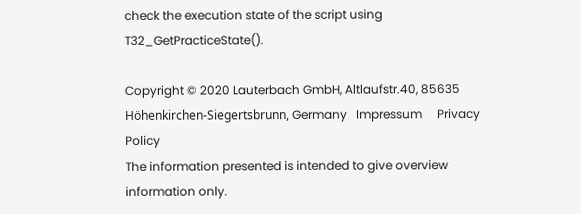check the execution state of the script using T32_GetPracticeState().

Copyright © 2020 Lauterbach GmbH, Altlaufstr.40, 85635 Höhenkirchen-Siegertsbrunn, Germany   Impressum     Privacy Policy
The information presented is intended to give overview information only.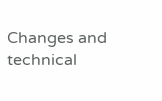Changes and technical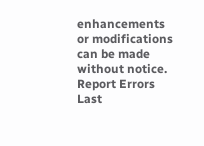enhancements or modifications can be made without notice. Report Errors
Last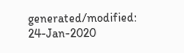generated/modified: 24-Jan-2020